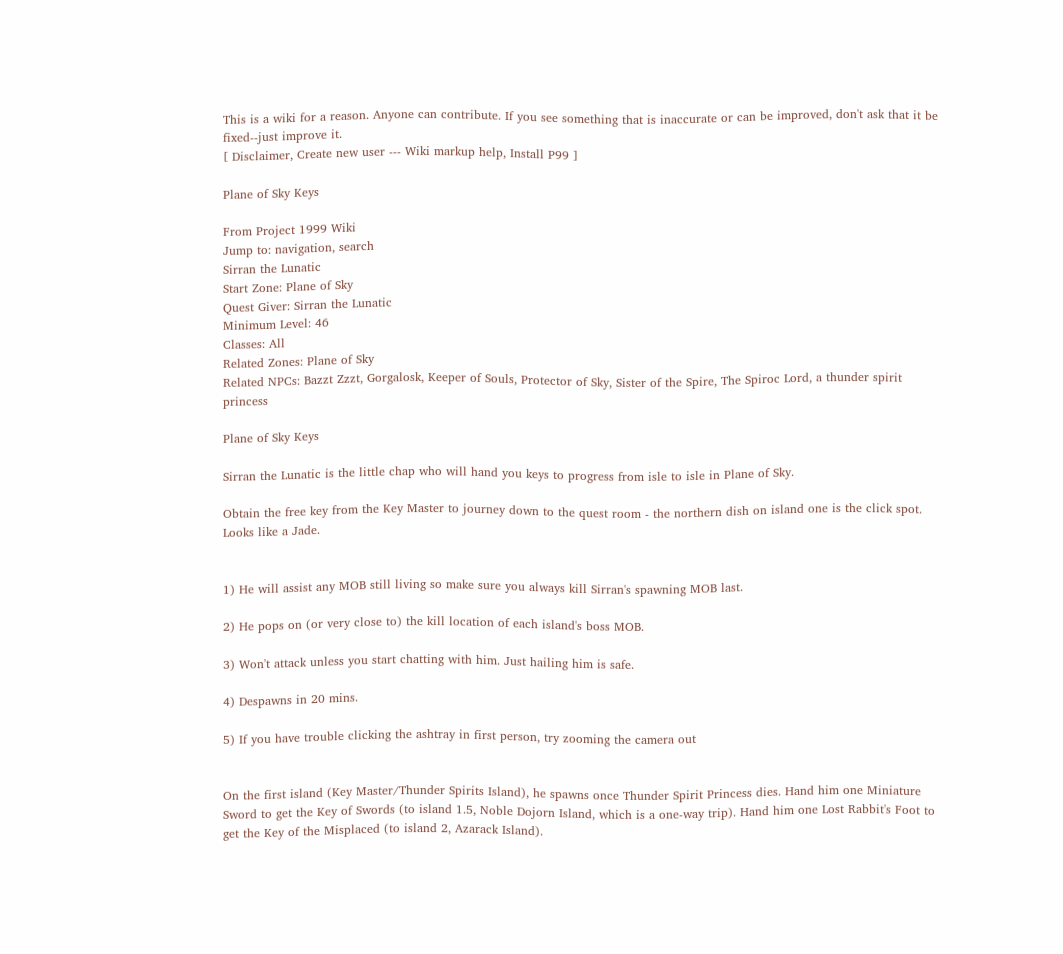This is a wiki for a reason. Anyone can contribute. If you see something that is inaccurate or can be improved, don't ask that it be fixed--just improve it.
[ Disclaimer, Create new user --- Wiki markup help, Install P99 ]

Plane of Sky Keys

From Project 1999 Wiki
Jump to: navigation, search
Sirran the Lunatic
Start Zone: Plane of Sky
Quest Giver: Sirran the Lunatic
Minimum Level: 46
Classes: All
Related Zones: Plane of Sky
Related NPCs: Bazzt Zzzt, Gorgalosk, Keeper of Souls, Protector of Sky, Sister of the Spire, The Spiroc Lord, a thunder spirit princess

Plane of Sky Keys

Sirran the Lunatic is the little chap who will hand you keys to progress from isle to isle in Plane of Sky.

Obtain the free key from the Key Master to journey down to the quest room - the northern dish on island one is the click spot. Looks like a Jade.


1) He will assist any MOB still living so make sure you always kill Sirran's spawning MOB last.

2) He pops on (or very close to) the kill location of each island's boss MOB.

3) Won't attack unless you start chatting with him. Just hailing him is safe.

4) Despawns in 20 mins.

5) If you have trouble clicking the ashtray in first person, try zooming the camera out


On the first island (Key Master/Thunder Spirits Island), he spawns once Thunder Spirit Princess dies. Hand him one Miniature Sword to get the Key of Swords (to island 1.5, Noble Dojorn Island, which is a one-way trip). Hand him one Lost Rabbit's Foot to get the Key of the Misplaced (to island 2, Azarack Island).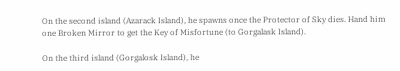On the second island (Azarack Island), he spawns once the Protector of Sky dies. Hand him one Broken Mirror to get the Key of Misfortune (to Gorgalask Island).

On the third island (Gorgalosk Island), he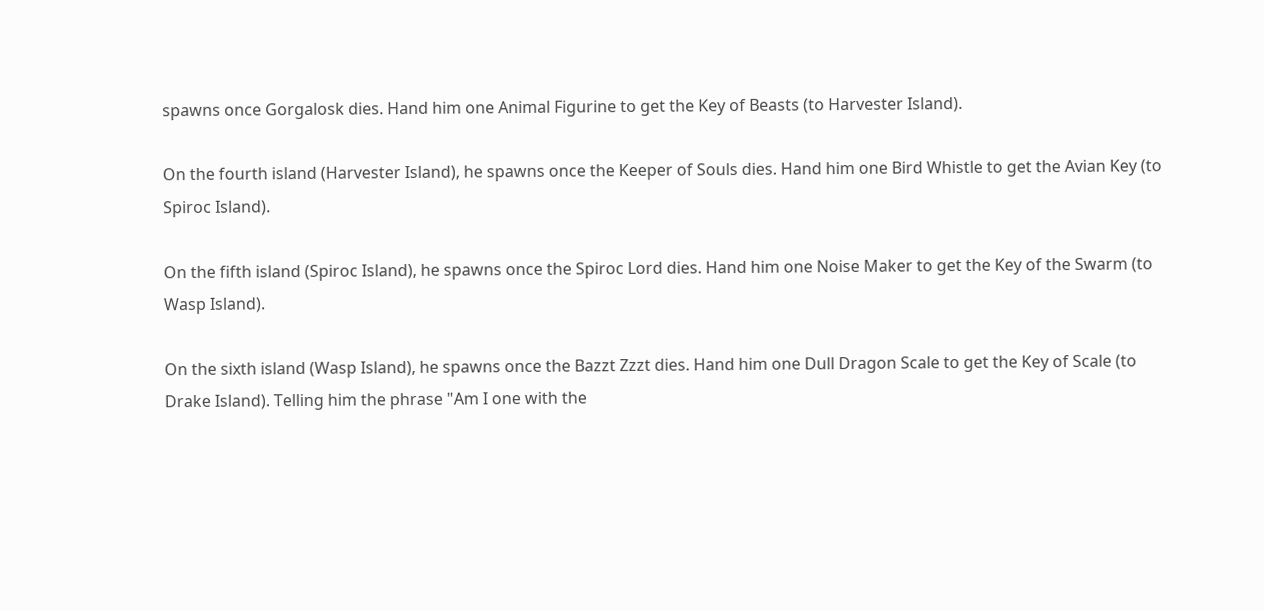spawns once Gorgalosk dies. Hand him one Animal Figurine to get the Key of Beasts (to Harvester Island).

On the fourth island (Harvester Island), he spawns once the Keeper of Souls dies. Hand him one Bird Whistle to get the Avian Key (to Spiroc Island).

On the fifth island (Spiroc Island), he spawns once the Spiroc Lord dies. Hand him one Noise Maker to get the Key of the Swarm (to Wasp Island).

On the sixth island (Wasp Island), he spawns once the Bazzt Zzzt dies. Hand him one Dull Dragon Scale to get the Key of Scale (to Drake Island). Telling him the phrase "Am I one with the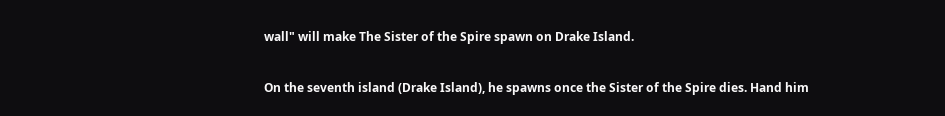wall" will make The Sister of the Spire spawn on Drake Island.

On the seventh island (Drake Island), he spawns once the Sister of the Spire dies. Hand him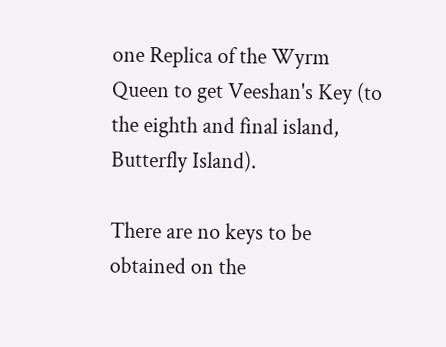one Replica of the Wyrm Queen to get Veeshan's Key (to the eighth and final island, Butterfly Island).

There are no keys to be obtained on the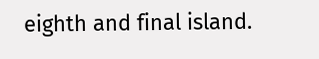eighth and final island.